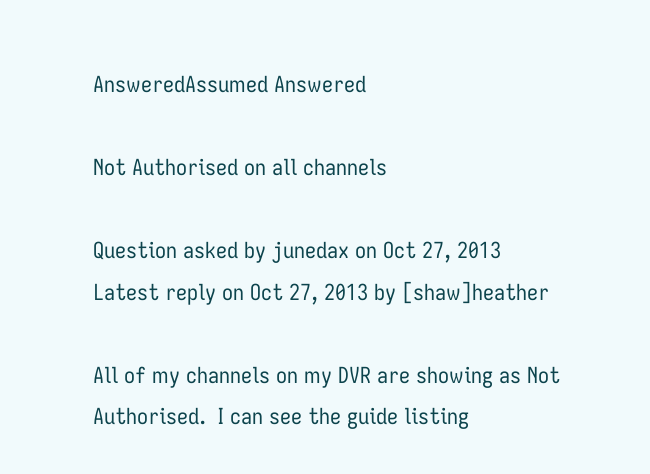AnsweredAssumed Answered

Not Authorised on all channels

Question asked by junedax on Oct 27, 2013
Latest reply on Oct 27, 2013 by [shaw]heather

All of my channels on my DVR are showing as Not Authorised.  I can see the guide listing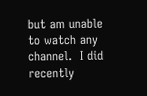but am unable to watch any channel.  I did recently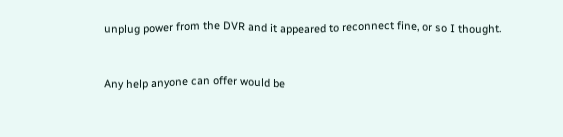unplug power from the DVR and it appeared to reconnect fine, or so I thought.


Any help anyone can offer would be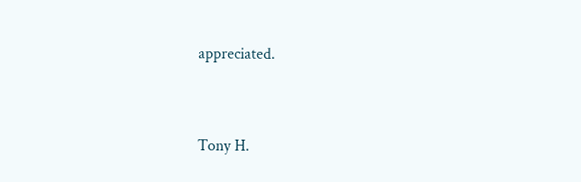appreciated.


Tony H.